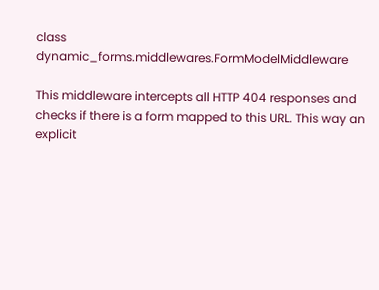class dynamic_forms.middlewares.FormModelMiddleware

This middleware intercepts all HTTP 404 responses and checks if there is a form mapped to this URL. This way an explicit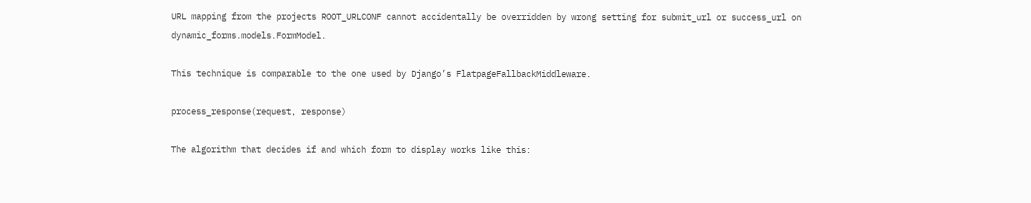URL mapping from the projects ROOT_URLCONF cannot accidentally be overridden by wrong setting for submit_url or success_url on dynamic_forms.models.FormModel.

This technique is comparable to the one used by Django’s FlatpageFallbackMiddleware.

process_response(request, response)

The algorithm that decides if and which form to display works like this: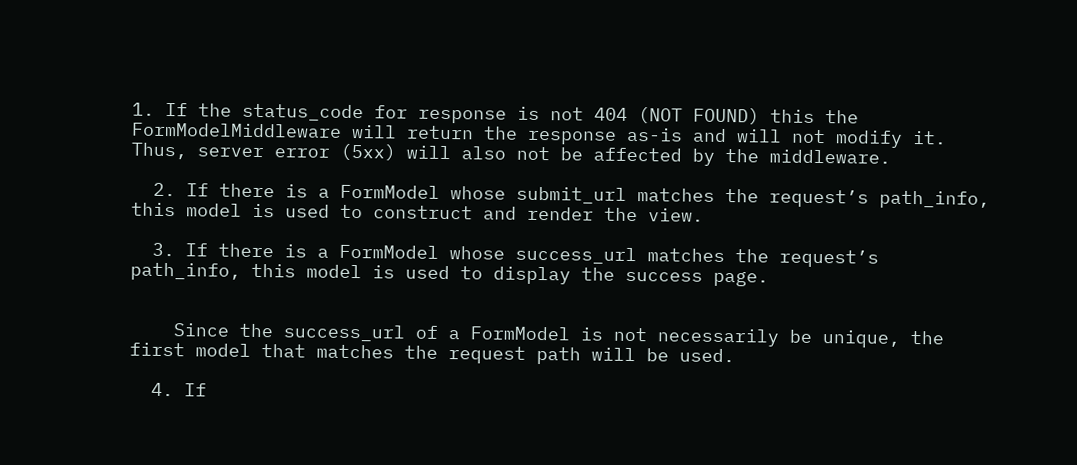1. If the status_code for response is not 404 (NOT FOUND) this the FormModelMiddleware will return the response as-is and will not modify it. Thus, server error (5xx) will also not be affected by the middleware.

  2. If there is a FormModel whose submit_url matches the request’s path_info, this model is used to construct and render the view.

  3. If there is a FormModel whose success_url matches the request’s path_info, this model is used to display the success page.


    Since the success_url of a FormModel is not necessarily be unique, the first model that matches the request path will be used.

  4. If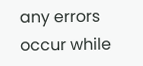any errors occur while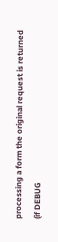processing a form the original request is returned (if DEBUG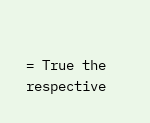= True the respective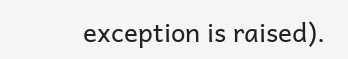exception is raised).